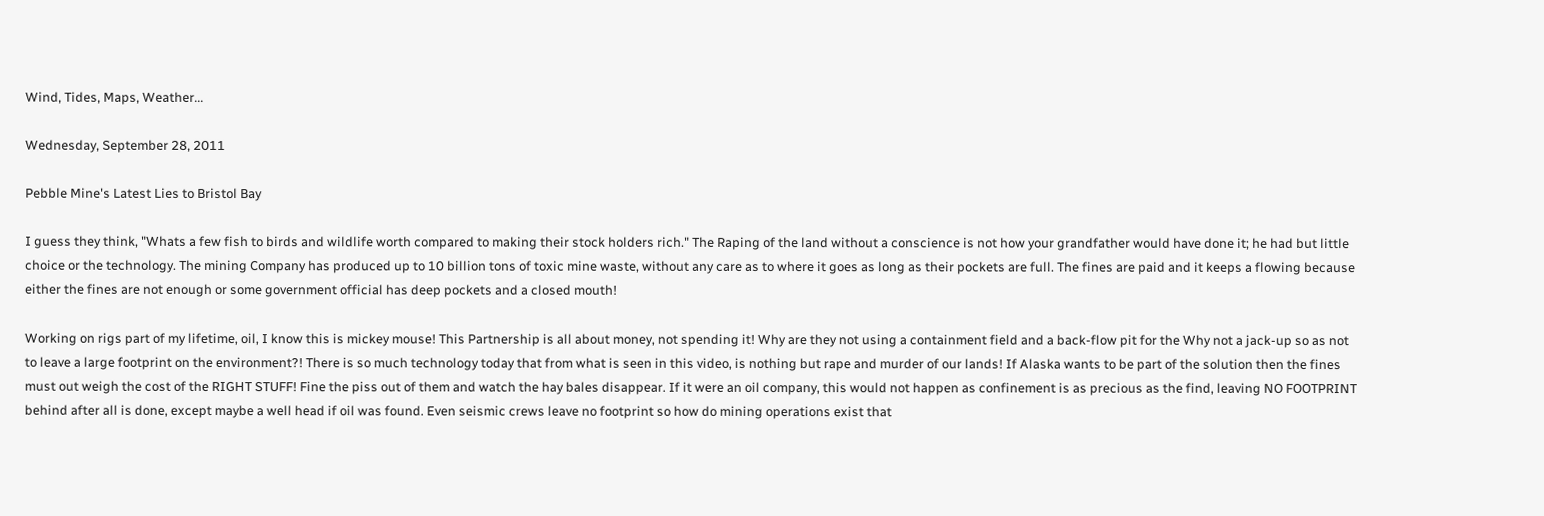Wind, Tides, Maps, Weather...

Wednesday, September 28, 2011

Pebble Mine's Latest Lies to Bristol Bay

I guess they think, "Whats a few fish to birds and wildlife worth compared to making their stock holders rich." The Raping of the land without a conscience is not how your grandfather would have done it; he had but little choice or the technology. The mining Company has produced up to 10 billion tons of toxic mine waste, without any care as to where it goes as long as their pockets are full. The fines are paid and it keeps a flowing because either the fines are not enough or some government official has deep pockets and a closed mouth!

Working on rigs part of my lifetime, oil, I know this is mickey mouse! This Partnership is all about money, not spending it! Why are they not using a containment field and a back-flow pit for the Why not a jack-up so as not to leave a large footprint on the environment?! There is so much technology today that from what is seen in this video, is nothing but rape and murder of our lands! If Alaska wants to be part of the solution then the fines must out weigh the cost of the RIGHT STUFF! Fine the piss out of them and watch the hay bales disappear. If it were an oil company, this would not happen as confinement is as precious as the find, leaving NO FOOTPRINT behind after all is done, except maybe a well head if oil was found. Even seismic crews leave no footprint so how do mining operations exist that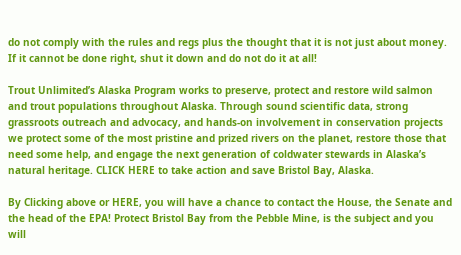do not comply with the rules and regs plus the thought that it is not just about money. If it cannot be done right, shut it down and do not do it at all!

Trout Unlimited’s Alaska Program works to preserve, protect and restore wild salmon and trout populations throughout Alaska. Through sound scientific data, strong grassroots outreach and advocacy, and hands-on involvement in conservation projects we protect some of the most pristine and prized rivers on the planet, restore those that need some help, and engage the next generation of coldwater stewards in Alaska’s natural heritage. CLICK HERE to take action and save Bristol Bay, Alaska.

By Clicking above or HERE, you will have a chance to contact the House, the Senate and the head of the EPA! Protect Bristol Bay from the Pebble Mine, is the subject and you will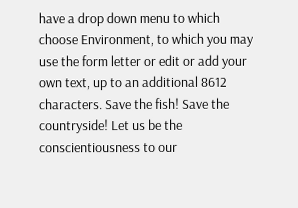have a drop down menu to which choose Environment, to which you may use the form letter or edit or add your own text, up to an additional 8612 characters. Save the fish! Save the countryside! Let us be the conscientiousness to our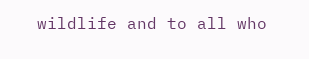wildlife and to all who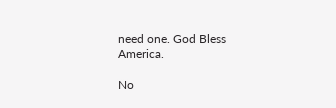need one. God Bless America.

No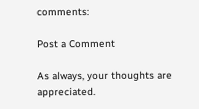comments:

Post a Comment

As always, your thoughts are appreciated.